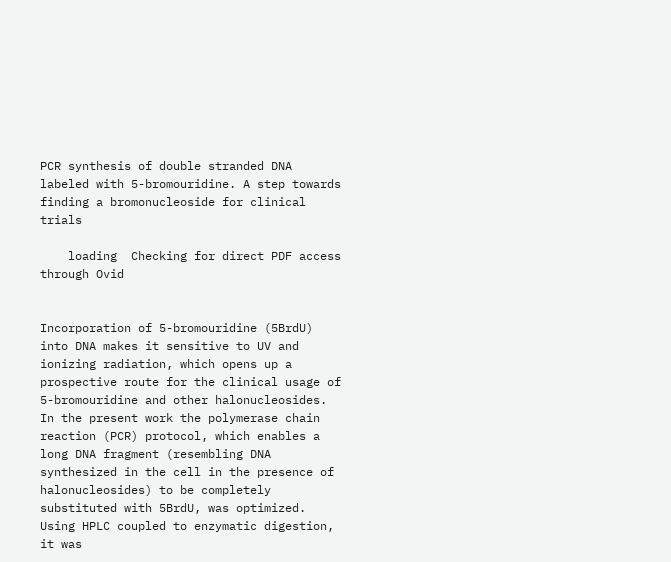PCR synthesis of double stranded DNA labeled with 5-bromouridine. A step towards finding a bromonucleoside for clinical trials

    loading  Checking for direct PDF access through Ovid


Incorporation of 5-bromouridine (5BrdU) into DNA makes it sensitive to UV and ionizing radiation, which opens up a prospective route for the clinical usage of 5-bromouridine and other halonucleosides. In the present work the polymerase chain reaction (PCR) protocol, which enables a long DNA fragment (resembling DNA synthesized in the cell in the presence of halonucleosides) to be completely substituted with 5BrdU, was optimized. Using HPLC coupled to enzymatic digestion, it was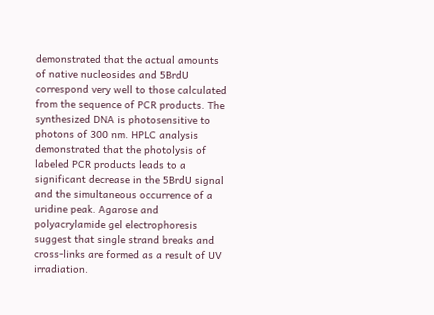demonstrated that the actual amounts of native nucleosides and 5BrdU correspond very well to those calculated from the sequence of PCR products. The synthesized DNA is photosensitive to photons of 300 nm. HPLC analysis demonstrated that the photolysis of labeled PCR products leads to a significant decrease in the 5BrdU signal and the simultaneous occurrence of a uridine peak. Agarose and polyacrylamide gel electrophoresis suggest that single strand breaks and cross-links are formed as a result of UV irradiation.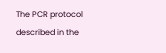The PCR protocol described in the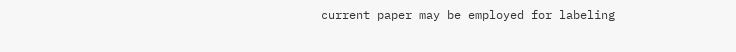current paper may be employed for labeling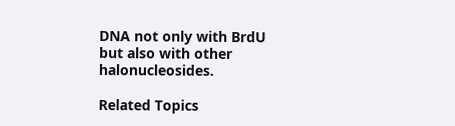DNA not only with BrdU but also with other halonucleosides.

Related Topics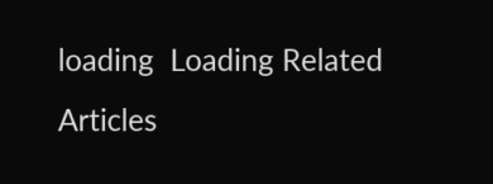loading  Loading Related Articles